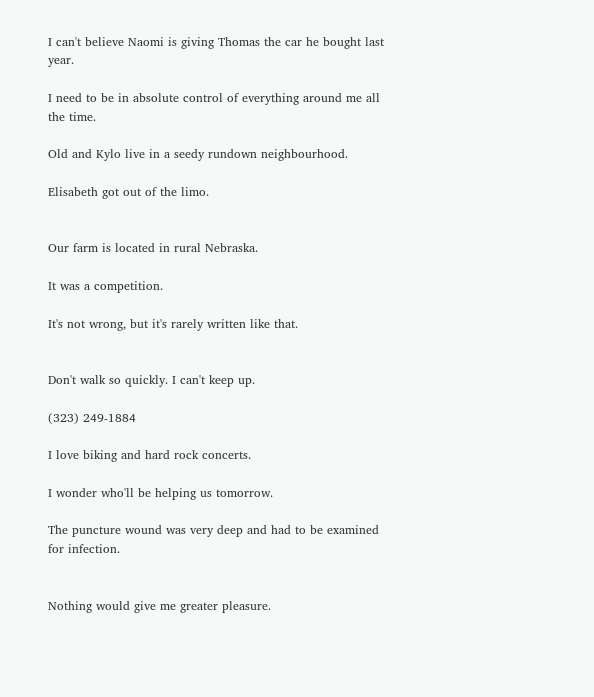I can't believe Naomi is giving Thomas the car he bought last year.

I need to be in absolute control of everything around me all the time.

Old and Kylo live in a seedy rundown neighbourhood.

Elisabeth got out of the limo.


Our farm is located in rural Nebraska.

It was a competition.

It's not wrong, but it's rarely written like that.


Don't walk so quickly. I can't keep up.

(323) 249-1884

I love biking and hard rock concerts.

I wonder who'll be helping us tomorrow.

The puncture wound was very deep and had to be examined for infection.


Nothing would give me greater pleasure.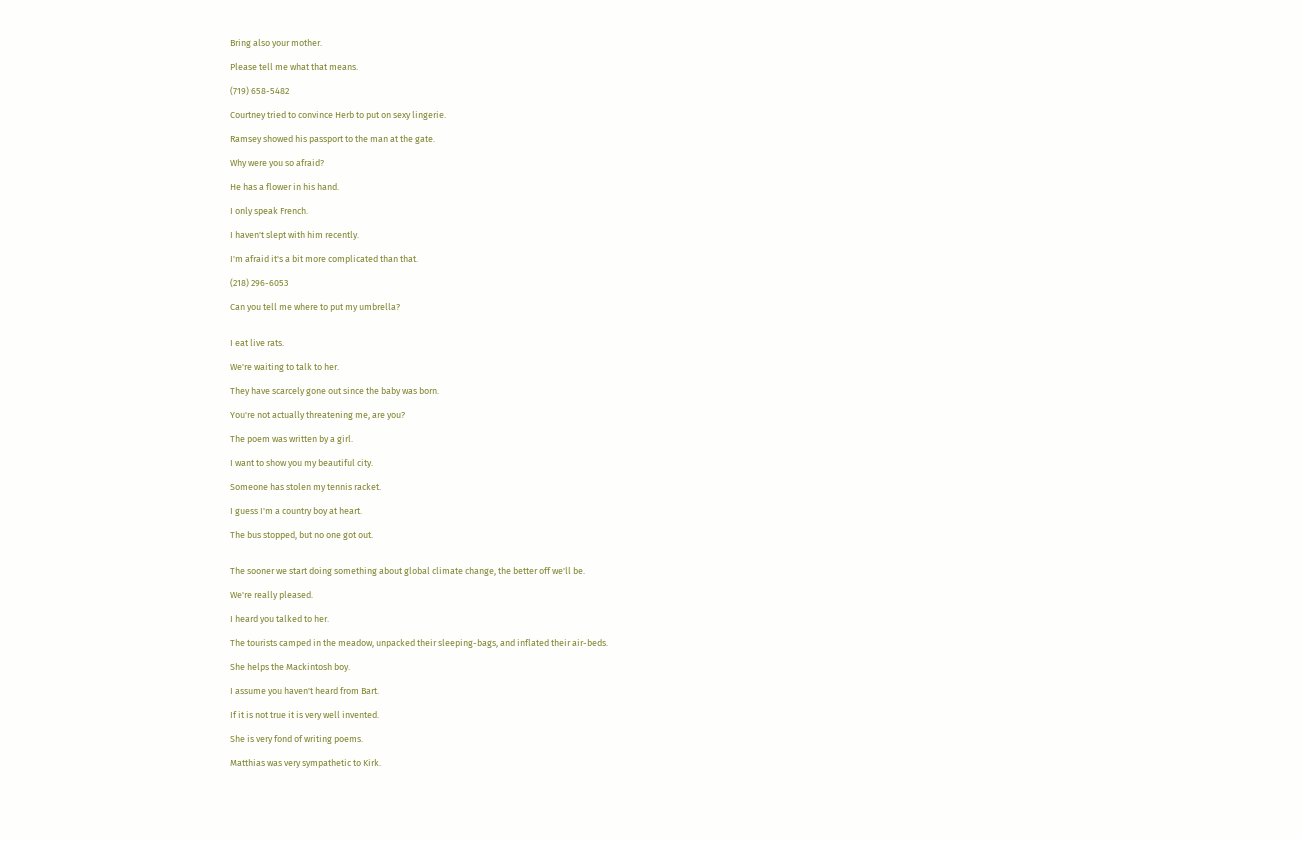Bring also your mother.

Please tell me what that means.

(719) 658-5482

Courtney tried to convince Herb to put on sexy lingerie.

Ramsey showed his passport to the man at the gate.

Why were you so afraid?

He has a flower in his hand.

I only speak French.

I haven't slept with him recently.

I'm afraid it's a bit more complicated than that.

(218) 296-6053

Can you tell me where to put my umbrella?


I eat live rats.

We're waiting to talk to her.

They have scarcely gone out since the baby was born.

You're not actually threatening me, are you?

The poem was written by a girl.

I want to show you my beautiful city.

Someone has stolen my tennis racket.

I guess I'm a country boy at heart.

The bus stopped, but no one got out.


The sooner we start doing something about global climate change, the better off we'll be.

We're really pleased.

I heard you talked to her.

The tourists camped in the meadow, unpacked their sleeping-bags, and inflated their air-beds.

She helps the Mackintosh boy.

I assume you haven't heard from Bart.

If it is not true it is very well invented.

She is very fond of writing poems.

Matthias was very sympathetic to Kirk.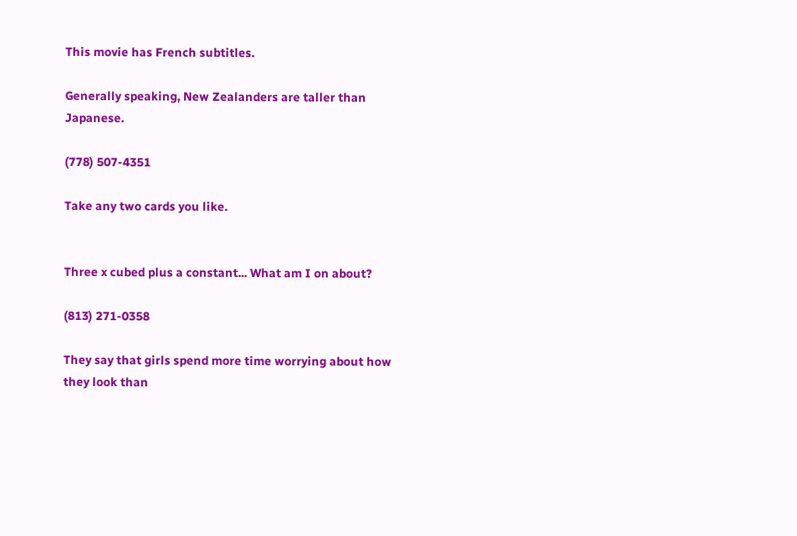This movie has French subtitles.

Generally speaking, New Zealanders are taller than Japanese.

(778) 507-4351

Take any two cards you like.


Three x cubed plus a constant... What am I on about?

(813) 271-0358

They say that girls spend more time worrying about how they look than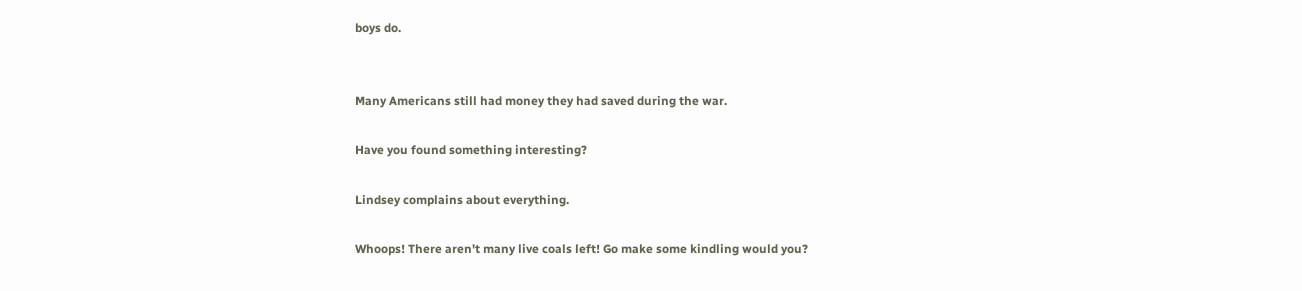boys do.


Many Americans still had money they had saved during the war.

Have you found something interesting?

Lindsey complains about everything.

Whoops! There aren't many live coals left! Go make some kindling would you?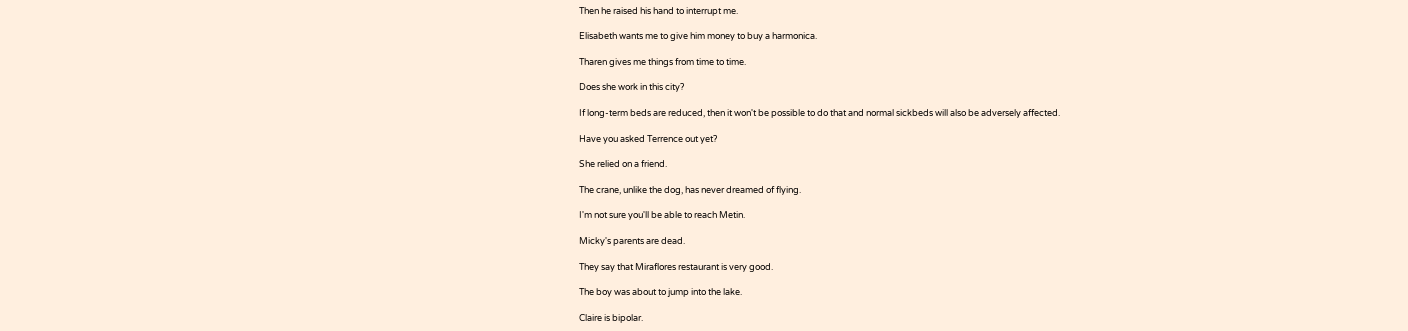Then he raised his hand to interrupt me.

Elisabeth wants me to give him money to buy a harmonica.

Tharen gives me things from time to time.

Does she work in this city?

If long-term beds are reduced, then it won't be possible to do that and normal sickbeds will also be adversely affected.

Have you asked Terrence out yet?

She relied on a friend.

The crane, unlike the dog, has never dreamed of flying.

I'm not sure you'll be able to reach Metin.

Micky's parents are dead.

They say that Miraflores restaurant is very good.

The boy was about to jump into the lake.

Claire is bipolar.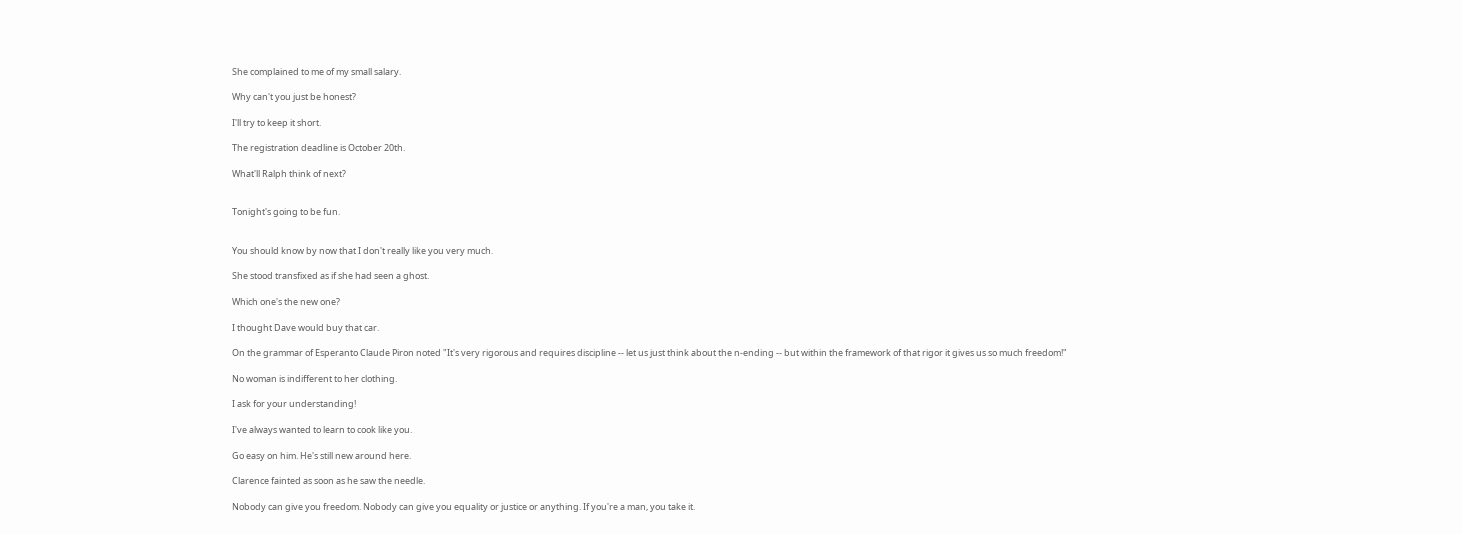She complained to me of my small salary.

Why can't you just be honest?

I'll try to keep it short.

The registration deadline is October 20th.

What'll Ralph think of next?


Tonight's going to be fun.


You should know by now that I don't really like you very much.

She stood transfixed as if she had seen a ghost.

Which one's the new one?

I thought Dave would buy that car.

On the grammar of Esperanto Claude Piron noted "It's very rigorous and requires discipline -- let us just think about the n-ending -- but within the framework of that rigor it gives us so much freedom!"

No woman is indifferent to her clothing.

I ask for your understanding!

I've always wanted to learn to cook like you.

Go easy on him. He's still new around here.

Clarence fainted as soon as he saw the needle.

Nobody can give you freedom. Nobody can give you equality or justice or anything. If you're a man, you take it.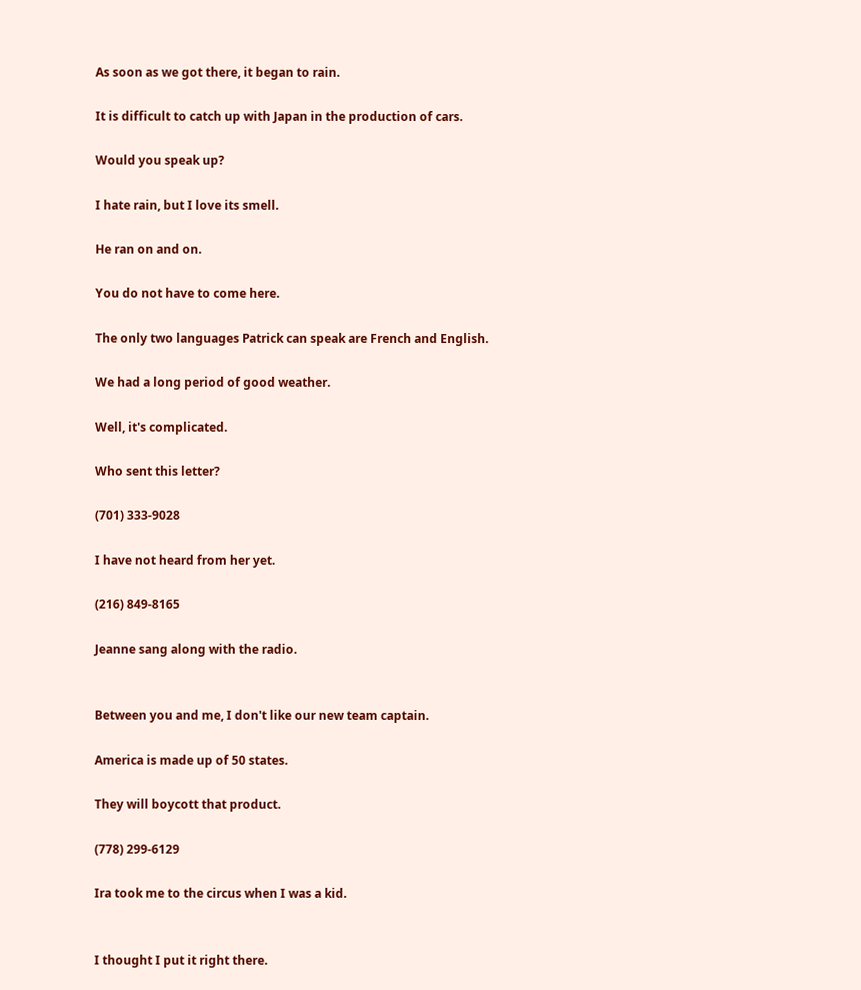As soon as we got there, it began to rain.

It is difficult to catch up with Japan in the production of cars.

Would you speak up?

I hate rain, but I love its smell.

He ran on and on.

You do not have to come here.

The only two languages Patrick can speak are French and English.

We had a long period of good weather.

Well, it's complicated.

Who sent this letter?

(701) 333-9028

I have not heard from her yet.

(216) 849-8165

Jeanne sang along with the radio.


Between you and me, I don't like our new team captain.

America is made up of 50 states.

They will boycott that product.

(778) 299-6129

Ira took me to the circus when I was a kid.


I thought I put it right there.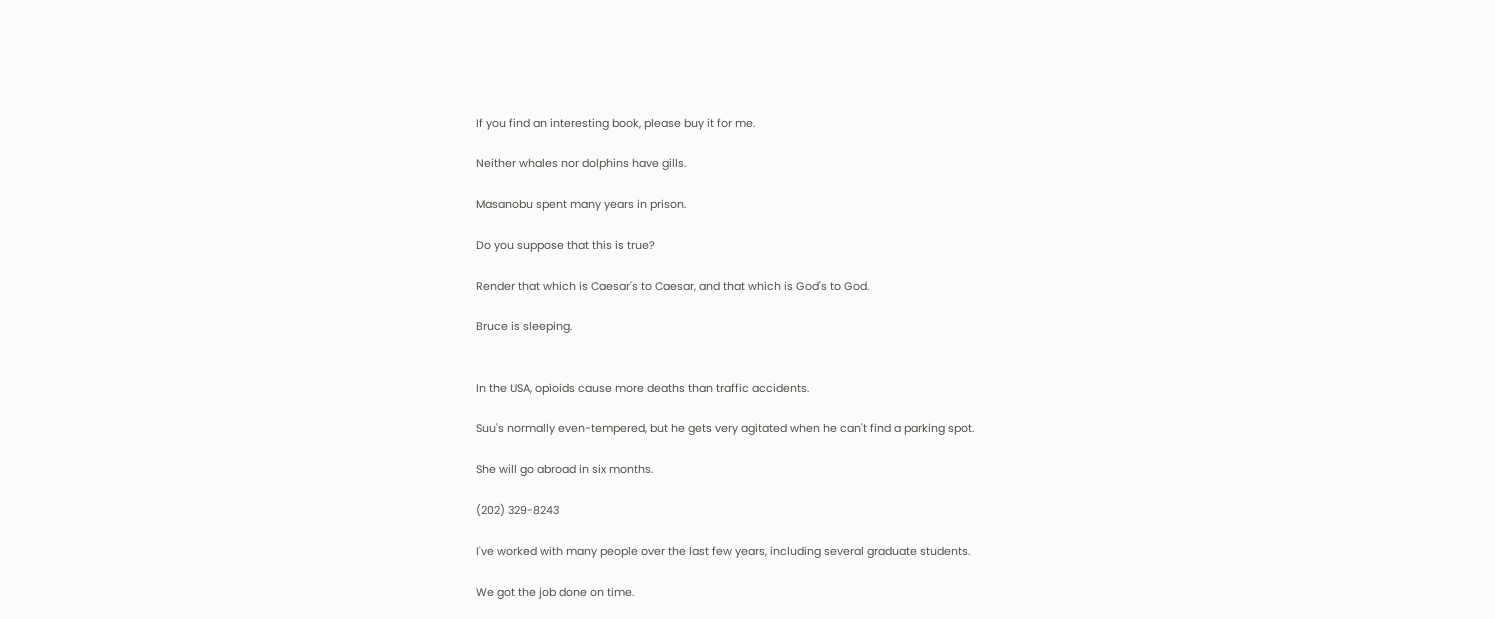If you find an interesting book, please buy it for me.

Neither whales nor dolphins have gills.

Masanobu spent many years in prison.

Do you suppose that this is true?

Render that which is Caesar's to Caesar, and that which is God's to God.

Bruce is sleeping.


In the USA, opioids cause more deaths than traffic accidents.

Suu's normally even-tempered, but he gets very agitated when he can't find a parking spot.

She will go abroad in six months.

(202) 329-8243

I've worked with many people over the last few years, including several graduate students.

We got the job done on time.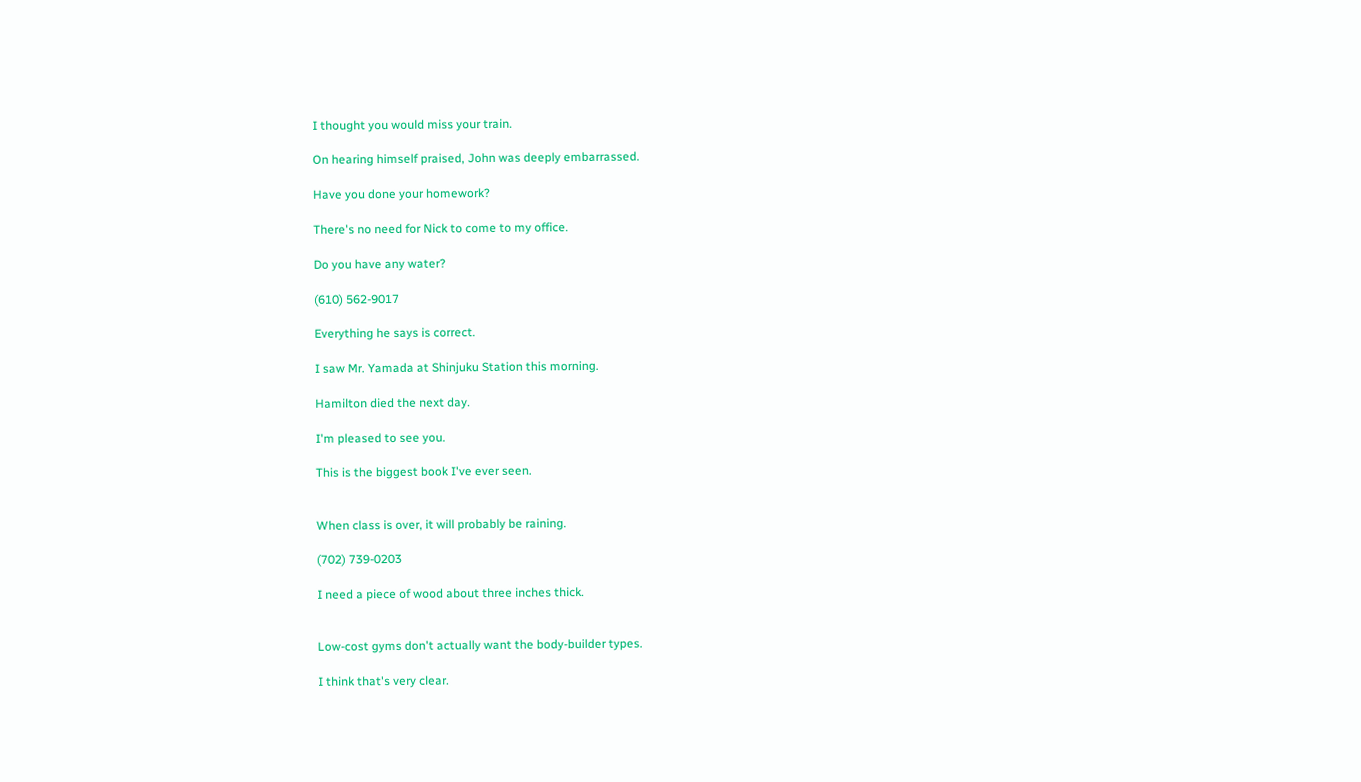I thought you would miss your train.

On hearing himself praised, John was deeply embarrassed.

Have you done your homework?

There's no need for Nick to come to my office.

Do you have any water?

(610) 562-9017

Everything he says is correct.

I saw Mr. Yamada at Shinjuku Station this morning.

Hamilton died the next day.

I'm pleased to see you.

This is the biggest book I've ever seen.


When class is over, it will probably be raining.

(702) 739-0203

I need a piece of wood about three inches thick.


Low-cost gyms don't actually want the body-builder types.

I think that's very clear.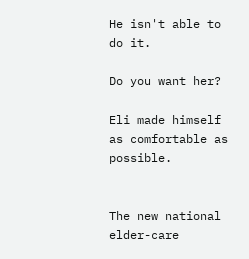He isn't able to do it.

Do you want her?

Eli made himself as comfortable as possible.


The new national elder-care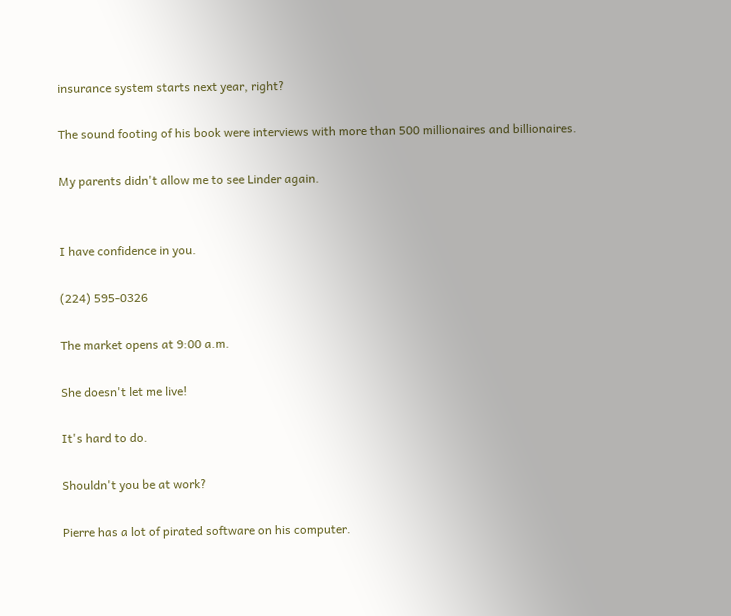insurance system starts next year, right?

The sound footing of his book were interviews with more than 500 millionaires and billionaires.

My parents didn't allow me to see Linder again.


I have confidence in you.

(224) 595-0326

The market opens at 9:00 a.m.

She doesn't let me live!

It's hard to do.

Shouldn't you be at work?

Pierre has a lot of pirated software on his computer.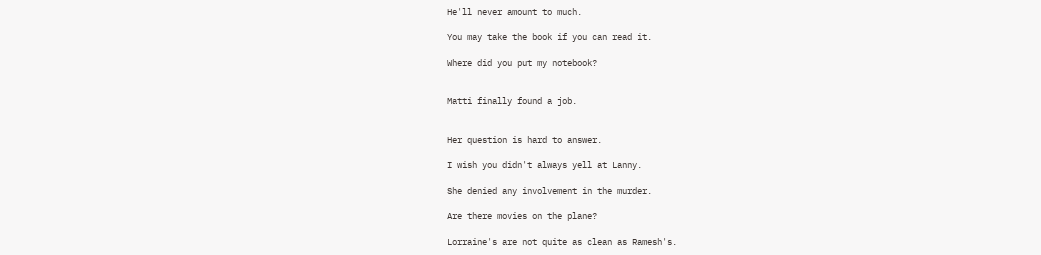He'll never amount to much.

You may take the book if you can read it.

Where did you put my notebook?


Matti finally found a job.


Her question is hard to answer.

I wish you didn't always yell at Lanny.

She denied any involvement in the murder.

Are there movies on the plane?

Lorraine's are not quite as clean as Ramesh's.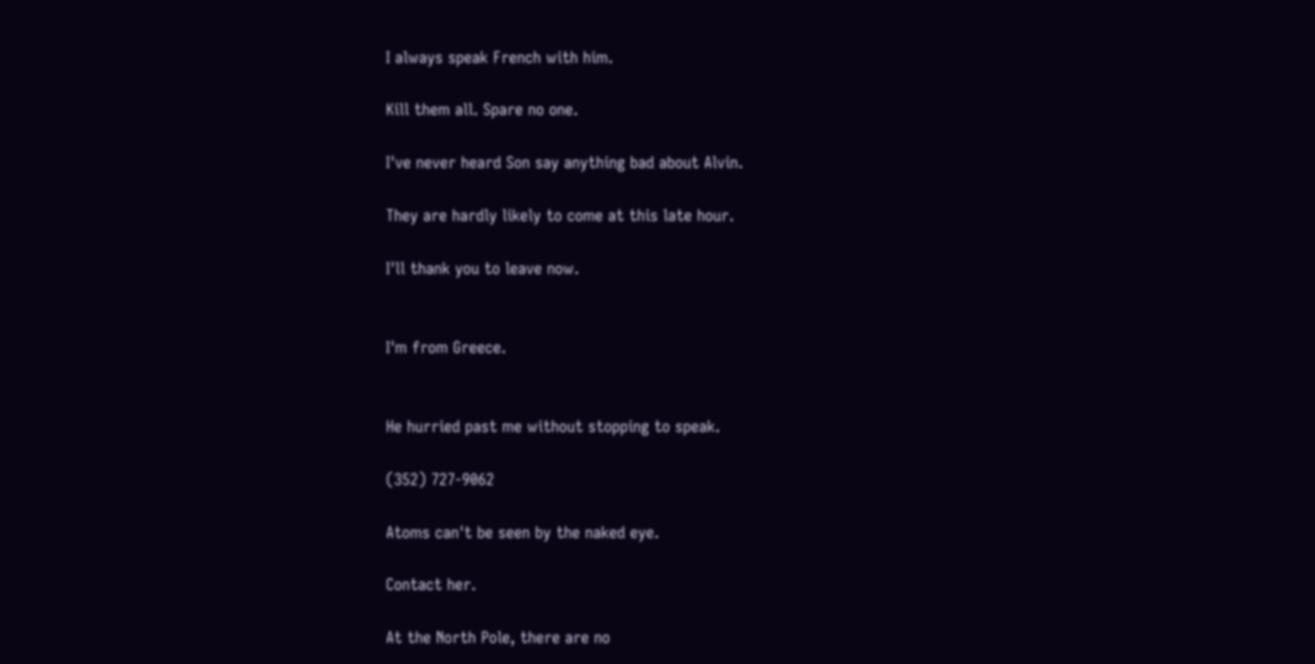I always speak French with him.

Kill them all. Spare no one.

I've never heard Son say anything bad about Alvin.

They are hardly likely to come at this late hour.

I'll thank you to leave now.


I'm from Greece.


He hurried past me without stopping to speak.

(352) 727-9062

Atoms can't be seen by the naked eye.

Contact her.

At the North Pole, there are no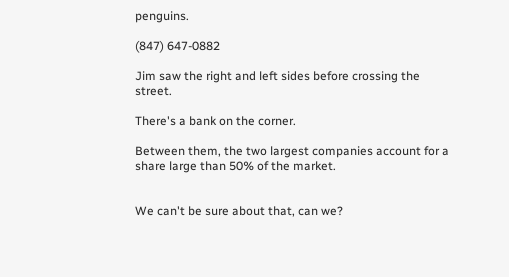penguins.

(847) 647-0882

Jim saw the right and left sides before crossing the street.

There's a bank on the corner.

Between them, the two largest companies account for a share large than 50% of the market.


We can't be sure about that, can we?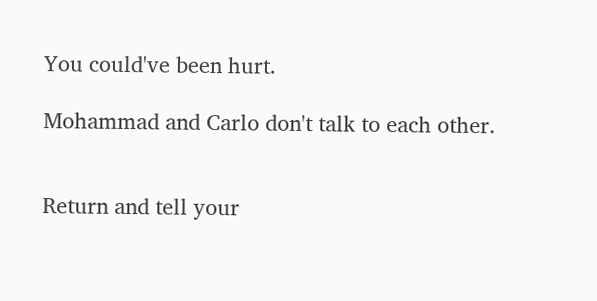You could've been hurt.

Mohammad and Carlo don't talk to each other.


Return and tell your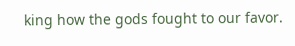king how the gods fought to our favor.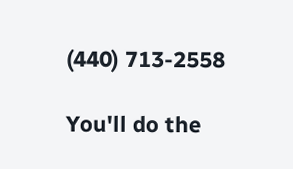(440) 713-2558

You'll do the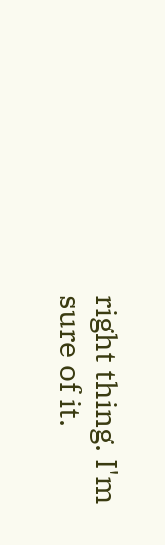right thing. I'm sure of it.